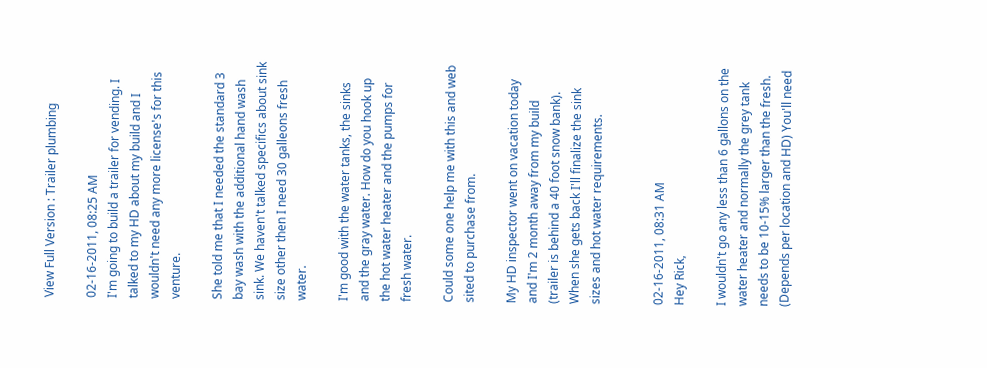View Full Version : Trailer plumbing

02-16-2011, 08:25 AM
I'm going to build a trailer for vending. I talked to my HD about my build and I wouldn't need any more license's for this venture.

She told me that I needed the standard 3 bay wash with the additional hand wash sink. We haven't talked specifics about sink size other then I need 30 galleons fresh water.

I'm good with the water tanks, the sinks and the gray water. How do you hook up the hot water heater and the pumps for fresh water.

Could some one help me with this and web sited to purchase from.

My HD inspector went on vacation today and I'm 2 month away from my build (trailer is behind a 40 foot snow bank). When she gets back I'll finalize the sink sizes and hot water requirements.


02-16-2011, 08:31 AM
Hey Rick,

I wouldn't go any less than 6 gallons on the water heater and normally the grey tank needs to be 10-15% larger than the fresh. (Depends per location and HD) You'll need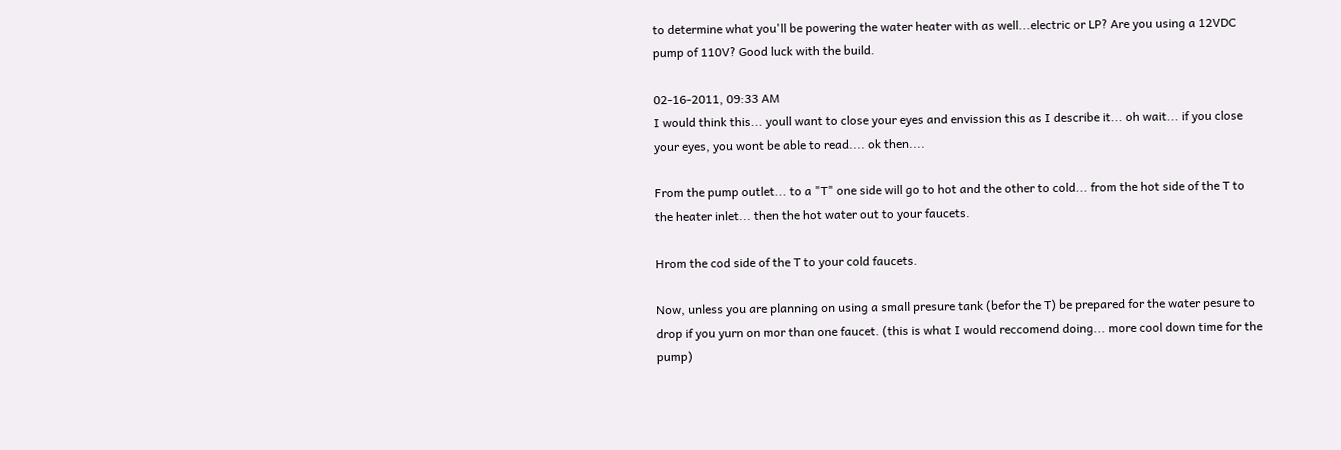to determine what you'll be powering the water heater with as well...electric or LP? Are you using a 12VDC pump of 110V? Good luck with the build.

02-16-2011, 09:33 AM
I would think this... youll want to close your eyes and envission this as I describe it... oh wait... if you close your eyes, you wont be able to read.... ok then....

From the pump outlet... to a "T" one side will go to hot and the other to cold... from the hot side of the T to the heater inlet... then the hot water out to your faucets.

Hrom the cod side of the T to your cold faucets.

Now, unless you are planning on using a small presure tank (befor the T) be prepared for the water pesure to drop if you yurn on mor than one faucet. (this is what I would reccomend doing... more cool down time for the pump)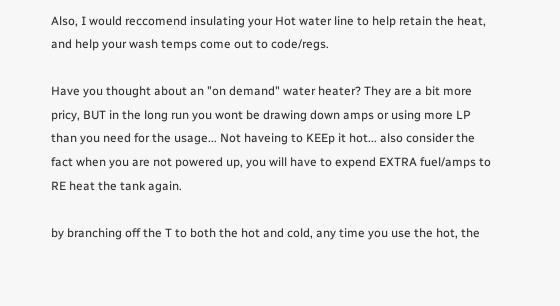Also, I would reccomend insulating your Hot water line to help retain the heat, and help your wash temps come out to code/regs.

Have you thought about an "on demand" water heater? They are a bit more pricy, BUT in the long run you wont be drawing down amps or using more LP than you need for the usage... Not haveing to KEEp it hot... also consider the fact when you are not powered up, you will have to expend EXTRA fuel/amps to RE heat the tank again.

by branching off the T to both the hot and cold, any time you use the hot, the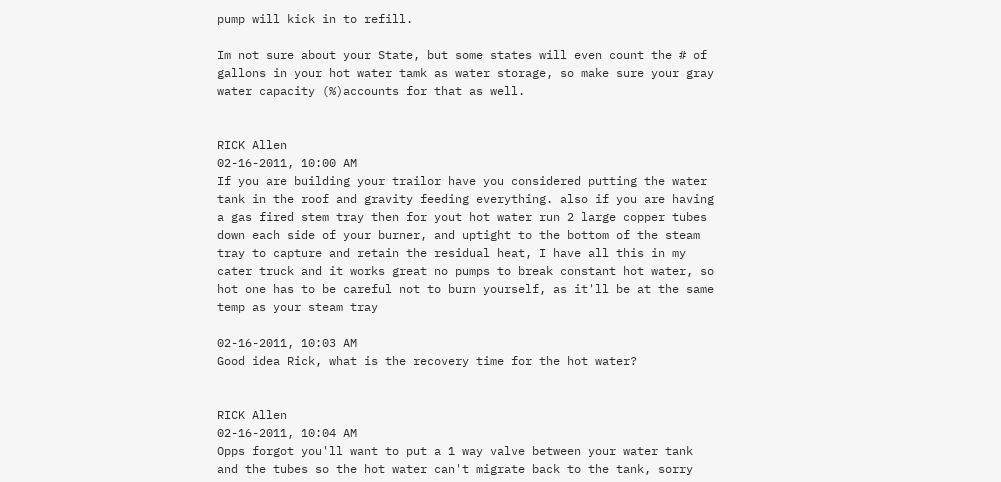pump will kick in to refill.

Im not sure about your State, but some states will even count the # of gallons in your hot water tamk as water storage, so make sure your gray water capacity (%)accounts for that as well.


RICK Allen
02-16-2011, 10:00 AM
If you are building your trailor have you considered putting the water tank in the roof and gravity feeding everything. also if you are having a gas fired stem tray then for yout hot water run 2 large copper tubes down each side of your burner, and uptight to the bottom of the steam tray to capture and retain the residual heat, I have all this in my cater truck and it works great no pumps to break constant hot water, so hot one has to be careful not to burn yourself, as it'll be at the same temp as your steam tray

02-16-2011, 10:03 AM
Good idea Rick, what is the recovery time for the hot water?


RICK Allen
02-16-2011, 10:04 AM
Opps forgot you'll want to put a 1 way valve between your water tank and the tubes so the hot water can't migrate back to the tank, sorry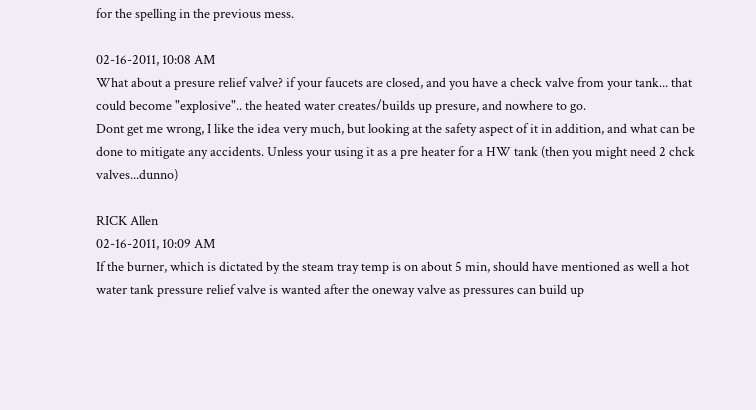for the spelling in the previous mess.

02-16-2011, 10:08 AM
What about a presure relief valve? if your faucets are closed, and you have a check valve from your tank... that could become "explosive".. the heated water creates/builds up presure, and nowhere to go.
Dont get me wrong, I like the idea very much, but looking at the safety aspect of it in addition, and what can be done to mitigate any accidents. Unless your using it as a pre heater for a HW tank (then you might need 2 chck valves...dunno)

RICK Allen
02-16-2011, 10:09 AM
If the burner, which is dictated by the steam tray temp is on about 5 min, should have mentioned as well a hot water tank pressure relief valve is wanted after the oneway valve as pressures can build up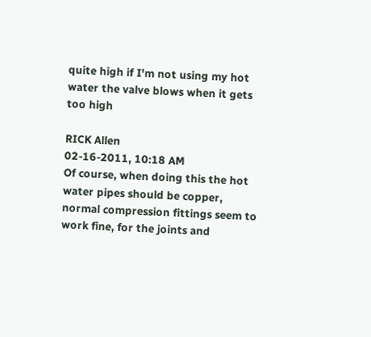quite high if I'm not using my hot water the valve blows when it gets too high

RICK Allen
02-16-2011, 10:18 AM
Of course, when doing this the hot water pipes should be copper, normal compression fittings seem to work fine, for the joints and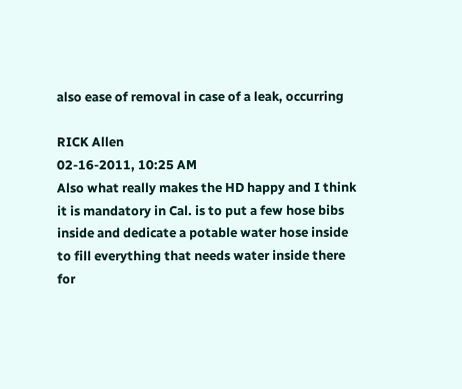also ease of removal in case of a leak, occurring

RICK Allen
02-16-2011, 10:25 AM
Also what really makes the HD happy and I think it is mandatory in Cal. is to put a few hose bibs inside and dedicate a potable water hose inside to fill everything that needs water inside there for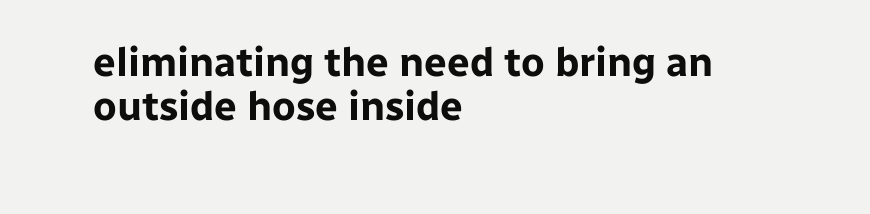eliminating the need to bring an outside hose inside